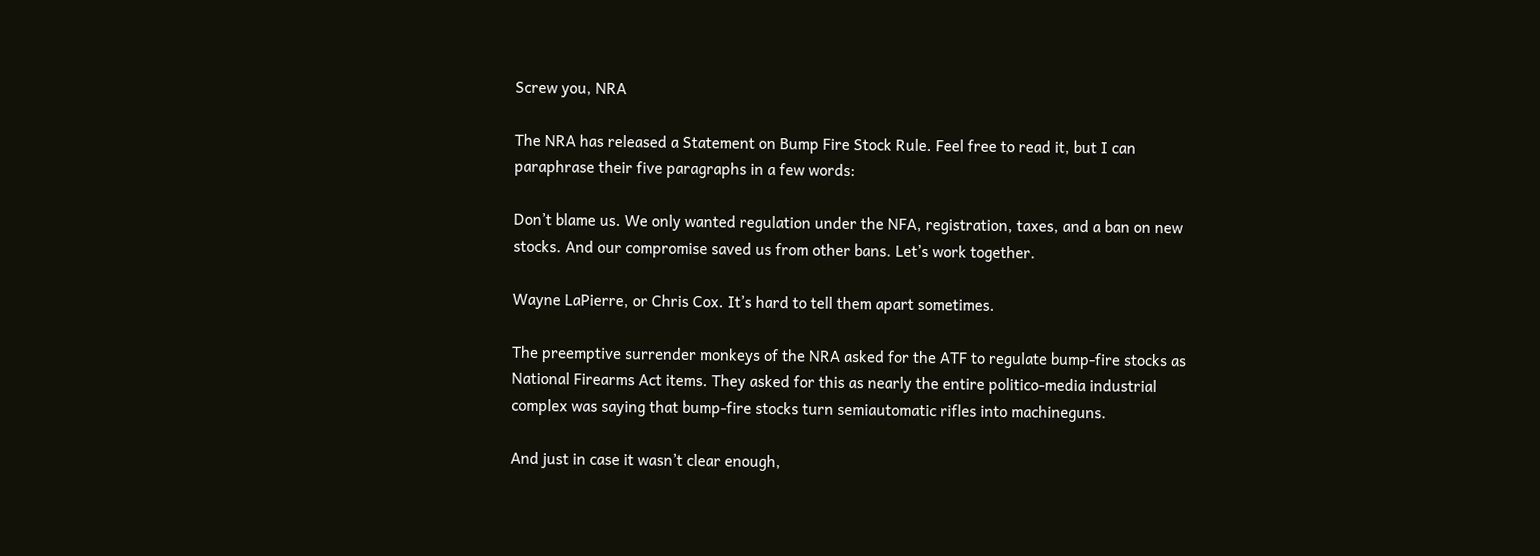Screw you, NRA

The NRA has released a Statement on Bump Fire Stock Rule. Feel free to read it, but I can paraphrase their five paragraphs in a few words:

Don’t blame us. We only wanted regulation under the NFA, registration, taxes, and a ban on new stocks. And our compromise saved us from other bans. Let’s work together.

Wayne LaPierre, or Chris Cox. It’s hard to tell them apart sometimes.

The preemptive surrender monkeys of the NRA asked for the ATF to regulate bump-fire stocks as National Firearms Act items. They asked for this as nearly the entire politico-media industrial complex was saying that bump-fire stocks turn semiautomatic rifles into machineguns.

And just in case it wasn’t clear enough,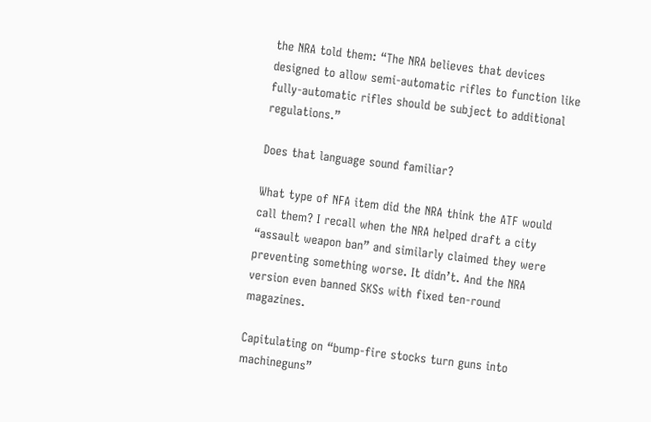the NRA told them: “The NRA believes that devices designed to allow semi-automatic rifles to function like fully-automatic rifles should be subject to additional regulations.”

Does that language sound familiar?

What type of NFA item did the NRA think the ATF would call them? I recall when the NRA helped draft a city “assault weapon ban” and similarly claimed they were preventing something worse. It didn’t. And the NRA version even banned SKSs with fixed ten-round magazines.

Capitulating on “bump-fire stocks turn guns into machineguns”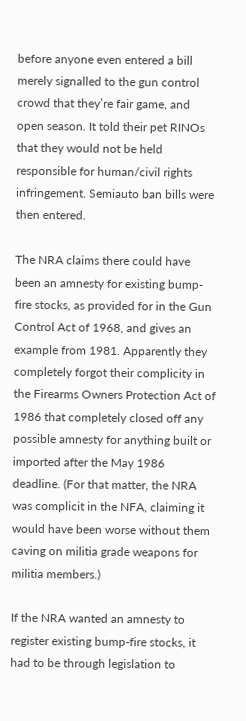before anyone even entered a bill merely signalled to the gun control crowd that they’re fair game, and open season. It told their pet RINOs that they would not be held responsible for human/civil rights infringement. Semiauto ban bills were then entered.

The NRA claims there could have been an amnesty for existing bump-fire stocks, as provided for in the Gun Control Act of 1968, and gives an example from 1981. Apparently they completely forgot their complicity in the Firearms Owners Protection Act of 1986 that completely closed off any possible amnesty for anything built or imported after the May 1986 deadline. (For that matter, the NRA was complicit in the NFA, claiming it would have been worse without them caving on militia grade weapons for militia members.)

If the NRA wanted an amnesty to register existing bump-fire stocks, it had to be through legislation to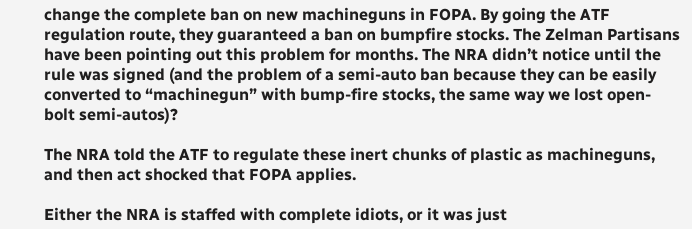change the complete ban on new machineguns in FOPA. By going the ATF regulation route, they guaranteed a ban on bumpfire stocks. The Zelman Partisans have been pointing out this problem for months. The NRA didn’t notice until the rule was signed (and the problem of a semi-auto ban because they can be easily converted to “machinegun” with bump-fire stocks, the same way we lost open-bolt semi-autos)?

The NRA told the ATF to regulate these inert chunks of plastic as machineguns, and then act shocked that FOPA applies.

Either the NRA is staffed with complete idiots, or it was just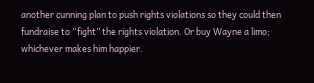another cunning plan to push rights violations so they could then fundraise to “fight” the rights violation. Or buy Wayne a limo; whichever makes him happier.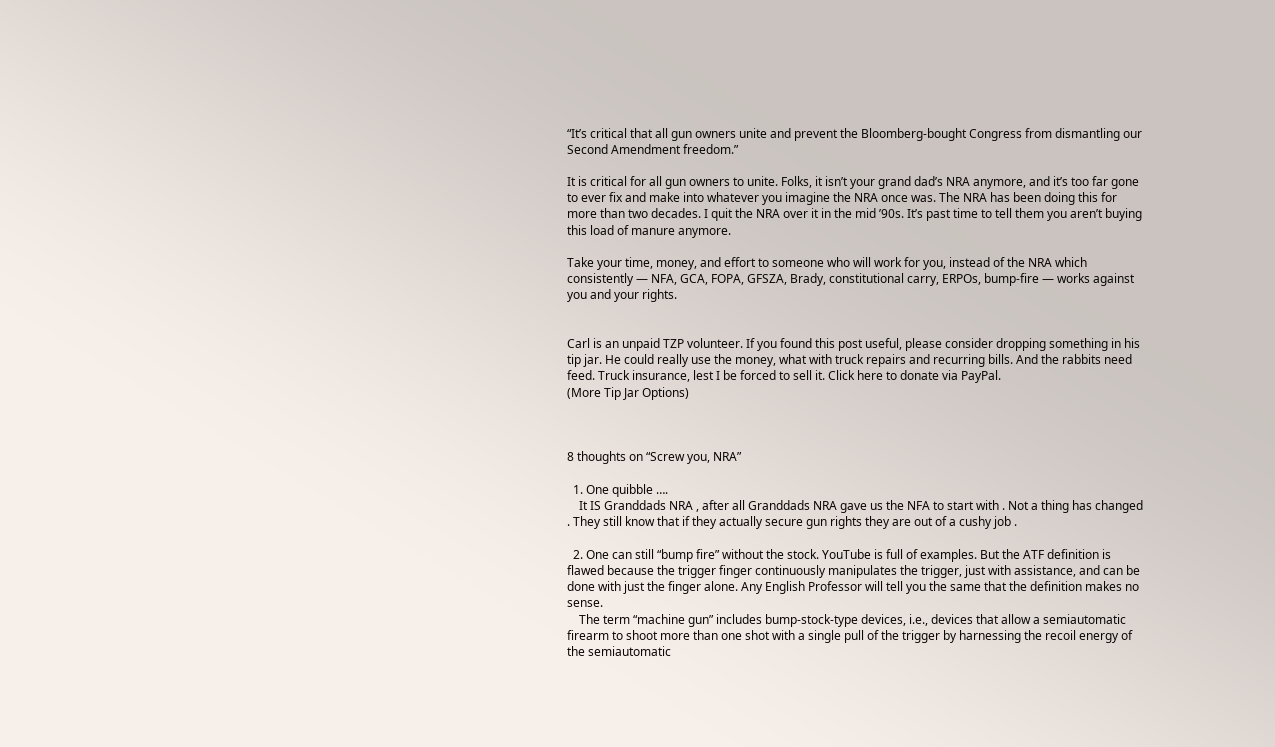“It’s critical that all gun owners unite and prevent the Bloomberg-bought Congress from dismantling our Second Amendment freedom.”

It is critical for all gun owners to unite. Folks, it isn’t your grand dad’s NRA anymore, and it’s too far gone to ever fix and make into whatever you imagine the NRA once was. The NRA has been doing this for more than two decades. I quit the NRA over it in the mid ’90s. It’s past time to tell them you aren’t buying this load of manure anymore.

Take your time, money, and effort to someone who will work for you, instead of the NRA which consistently — NFA, GCA, FOPA, GFSZA, Brady, constitutional carry, ERPOs, bump-fire — works against you and your rights.


Carl is an unpaid TZP volunteer. If you found this post useful, please consider dropping something in his tip jar. He could really use the money, what with truck repairs and recurring bills. And the rabbits need feed. Truck insurance, lest I be forced to sell it. Click here to donate via PayPal.
(More Tip Jar Options)



8 thoughts on “Screw you, NRA”

  1. One quibble ….
    It IS Granddads NRA , after all Granddads NRA gave us the NFA to start with . Not a thing has changed . They still know that if they actually secure gun rights they are out of a cushy job .

  2. One can still “bump fire” without the stock. YouTube is full of examples. But the ATF definition is flawed because the trigger finger continuously manipulates the trigger, just with assistance, and can be done with just the finger alone. Any English Professor will tell you the same that the definition makes no sense.
    The term “machine gun” includes bump-stock-type devices, i.e., devices that allow a semiautomatic firearm to shoot more than one shot with a single pull of the trigger by harnessing the recoil energy of the semiautomatic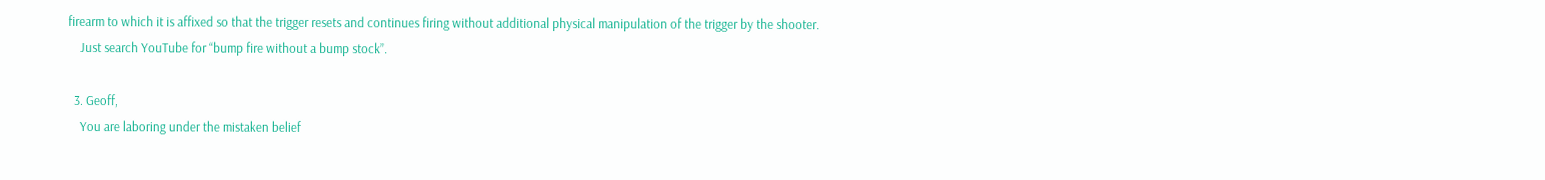firearm to which it is affixed so that the trigger resets and continues firing without additional physical manipulation of the trigger by the shooter.
    Just search YouTube for “bump fire without a bump stock”.

  3. Geoff,
    You are laboring under the mistaken belief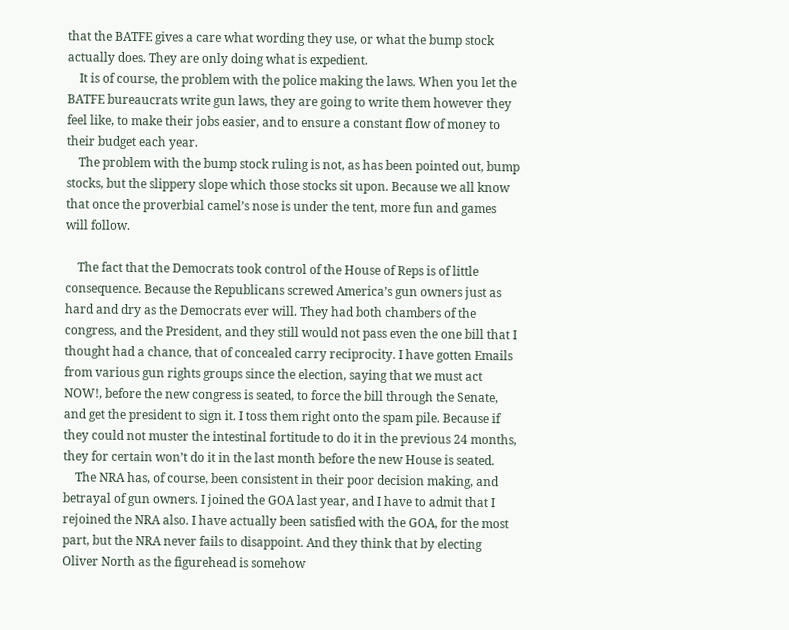that the BATFE gives a care what wording they use, or what the bump stock actually does. They are only doing what is expedient.
    It is of course, the problem with the police making the laws. When you let the BATFE bureaucrats write gun laws, they are going to write them however they feel like, to make their jobs easier, and to ensure a constant flow of money to their budget each year.
    The problem with the bump stock ruling is not, as has been pointed out, bump stocks, but the slippery slope which those stocks sit upon. Because we all know that once the proverbial camel’s nose is under the tent, more fun and games will follow.

    The fact that the Democrats took control of the House of Reps is of little consequence. Because the Republicans screwed America’s gun owners just as hard and dry as the Democrats ever will. They had both chambers of the congress, and the President, and they still would not pass even the one bill that I thought had a chance, that of concealed carry reciprocity. I have gotten Emails from various gun rights groups since the election, saying that we must act NOW!, before the new congress is seated, to force the bill through the Senate, and get the president to sign it. I toss them right onto the spam pile. Because if they could not muster the intestinal fortitude to do it in the previous 24 months, they for certain won’t do it in the last month before the new House is seated.
    The NRA has, of course, been consistent in their poor decision making, and betrayal of gun owners. I joined the GOA last year, and I have to admit that I rejoined the NRA also. I have actually been satisfied with the GOA, for the most part, but the NRA never fails to disappoint. And they think that by electing Oliver North as the figurehead is somehow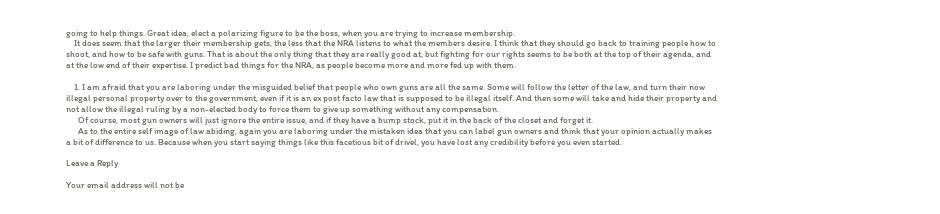going to help things. Great idea, elect a polarizing figure to be the boss, when you are trying to increase membership.
    It does seem that the larger their membership gets, the less that the NRA listens to what the members desire. I think that they should go back to training people how to shoot, and how to be safe with guns. That is about the only thing that they are really good at, but fighting for our rights seems to be both at the top of their agenda, and at the low end of their expertise. I predict bad things for the NRA, as people become more and more fed up with them.

    1. I am afraid that you are laboring under the misguided belief that people who own guns are all the same. Some will follow the letter of the law, and turn their now illegal personal property over to the government, even if it is an ex post facto law that is supposed to be illegal itself. And then some will take and hide their property and not allow the illegal ruling by a non-elected body to force them to give up something without any compensation.
      Of course, most gun owners will just ignore the entire issue, and if they have a bump stock, put it in the back of the closet and forget it.
      As to the entire self image of law abiding, again you are laboring under the mistaken idea that you can label gun owners and think that your opinion actually makes a bit of difference to us. Because when you start saying things like this facetious bit of drivel, you have lost any credibility before you even started.

Leave a Reply

Your email address will not be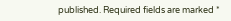published. Required fields are marked *